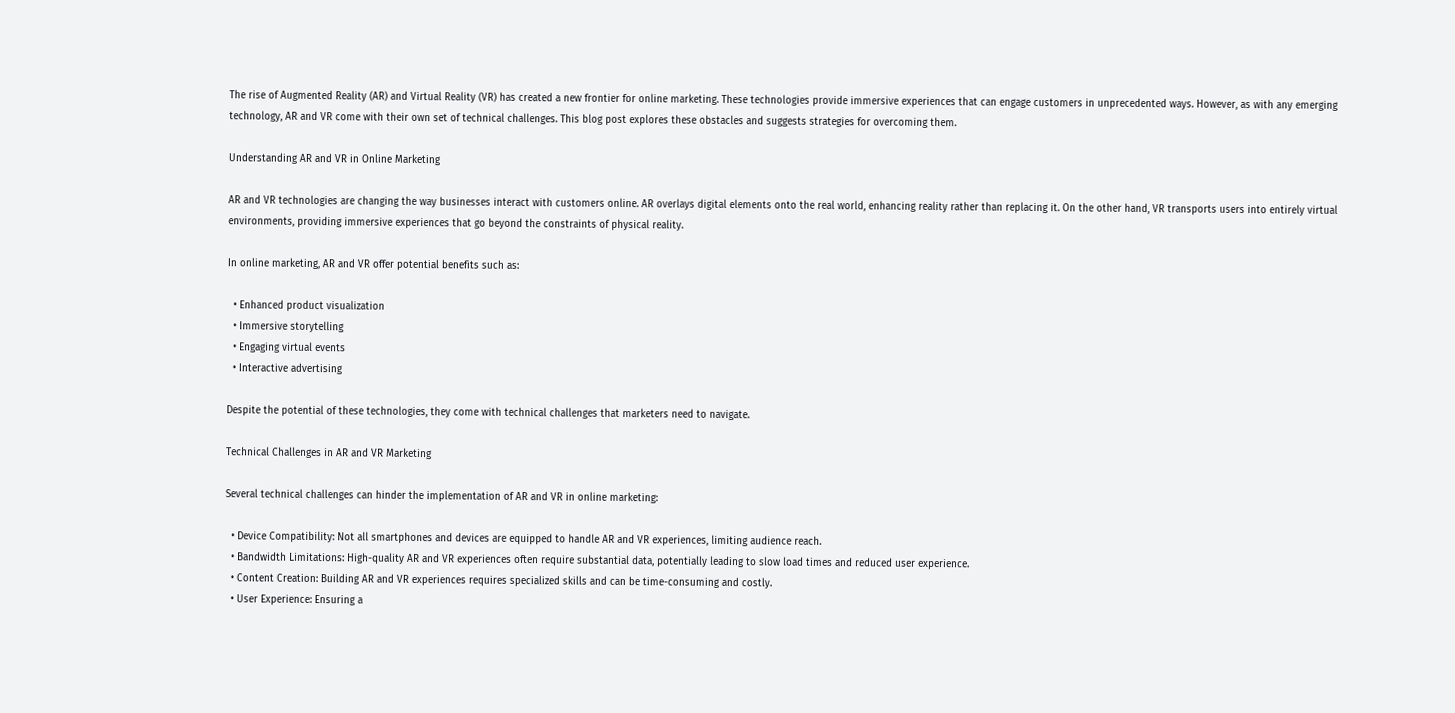The rise of Augmented Reality (AR) and Virtual Reality (VR) has created a new frontier for online marketing. These technologies provide immersive experiences that can engage customers in unprecedented ways. However, as with any emerging technology, AR and VR come with their own set of technical challenges. This blog post explores these obstacles and suggests strategies for overcoming them.

Understanding AR and VR in Online Marketing

AR and VR technologies are changing the way businesses interact with customers online. AR overlays digital elements onto the real world, enhancing reality rather than replacing it. On the other hand, VR transports users into entirely virtual environments, providing immersive experiences that go beyond the constraints of physical reality.

In online marketing, AR and VR offer potential benefits such as:

  • Enhanced product visualization
  • Immersive storytelling
  • Engaging virtual events
  • Interactive advertising

Despite the potential of these technologies, they come with technical challenges that marketers need to navigate.

Technical Challenges in AR and VR Marketing

Several technical challenges can hinder the implementation of AR and VR in online marketing:

  • Device Compatibility: Not all smartphones and devices are equipped to handle AR and VR experiences, limiting audience reach.
  • Bandwidth Limitations: High-quality AR and VR experiences often require substantial data, potentially leading to slow load times and reduced user experience.
  • Content Creation: Building AR and VR experiences requires specialized skills and can be time-consuming and costly.
  • User Experience: Ensuring a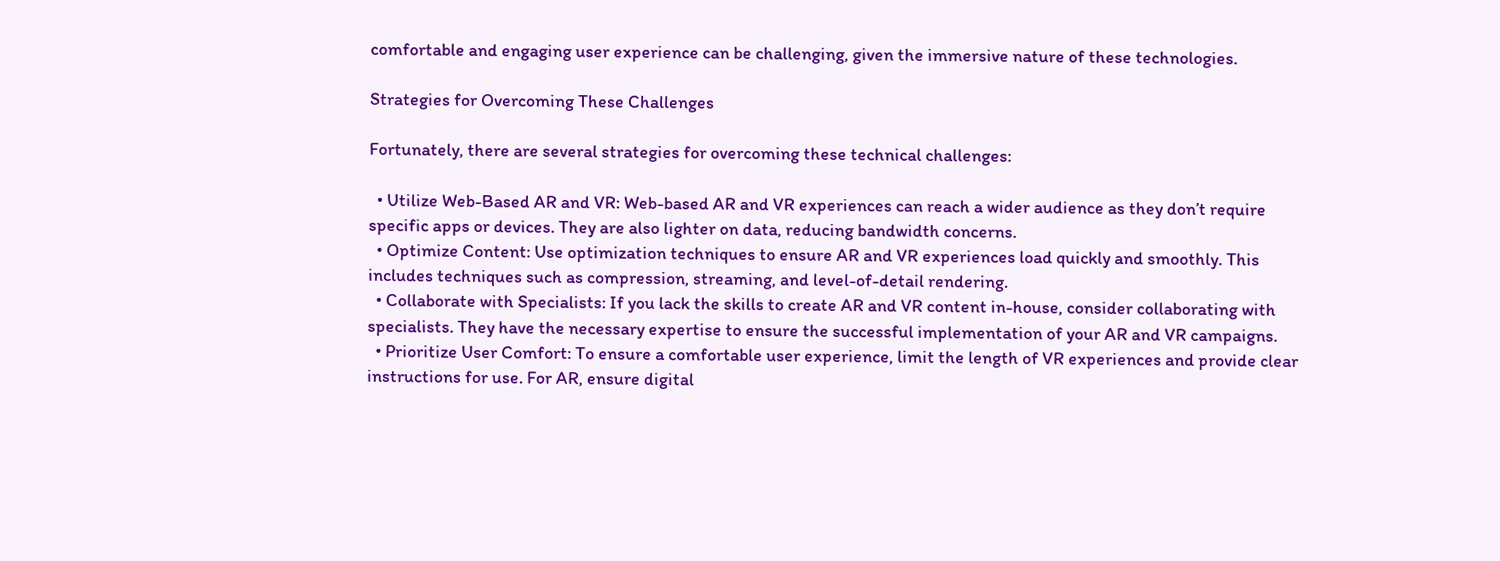comfortable and engaging user experience can be challenging, given the immersive nature of these technologies.

Strategies for Overcoming These Challenges

Fortunately, there are several strategies for overcoming these technical challenges:

  • Utilize Web-Based AR and VR: Web-based AR and VR experiences can reach a wider audience as they don’t require specific apps or devices. They are also lighter on data, reducing bandwidth concerns.
  • Optimize Content: Use optimization techniques to ensure AR and VR experiences load quickly and smoothly. This includes techniques such as compression, streaming, and level-of-detail rendering.
  • Collaborate with Specialists: If you lack the skills to create AR and VR content in-house, consider collaborating with specialists. They have the necessary expertise to ensure the successful implementation of your AR and VR campaigns.
  • Prioritize User Comfort: To ensure a comfortable user experience, limit the length of VR experiences and provide clear instructions for use. For AR, ensure digital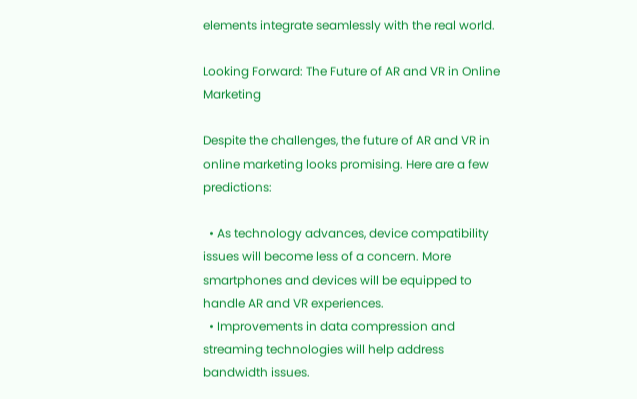elements integrate seamlessly with the real world.

Looking Forward: The Future of AR and VR in Online Marketing

Despite the challenges, the future of AR and VR in online marketing looks promising. Here are a few predictions:

  • As technology advances, device compatibility issues will become less of a concern. More smartphones and devices will be equipped to handle AR and VR experiences.
  • Improvements in data compression and streaming technologies will help address bandwidth issues.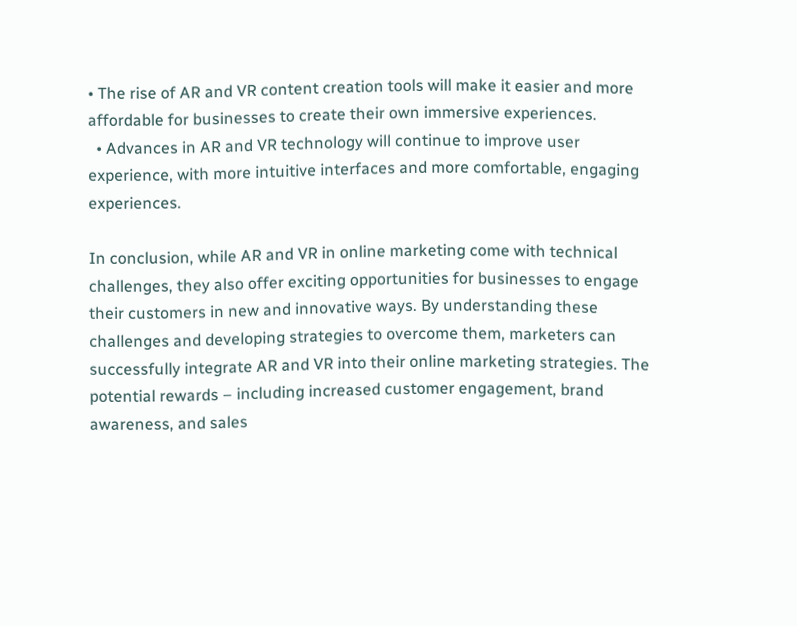• The rise of AR and VR content creation tools will make it easier and more affordable for businesses to create their own immersive experiences.
  • Advances in AR and VR technology will continue to improve user experience, with more intuitive interfaces and more comfortable, engaging experiences.

In conclusion, while AR and VR in online marketing come with technical challenges, they also offer exciting opportunities for businesses to engage their customers in new and innovative ways. By understanding these challenges and developing strategies to overcome them, marketers can successfully integrate AR and VR into their online marketing strategies. The potential rewards – including increased customer engagement, brand awareness, and sales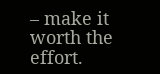– make it worth the effort.